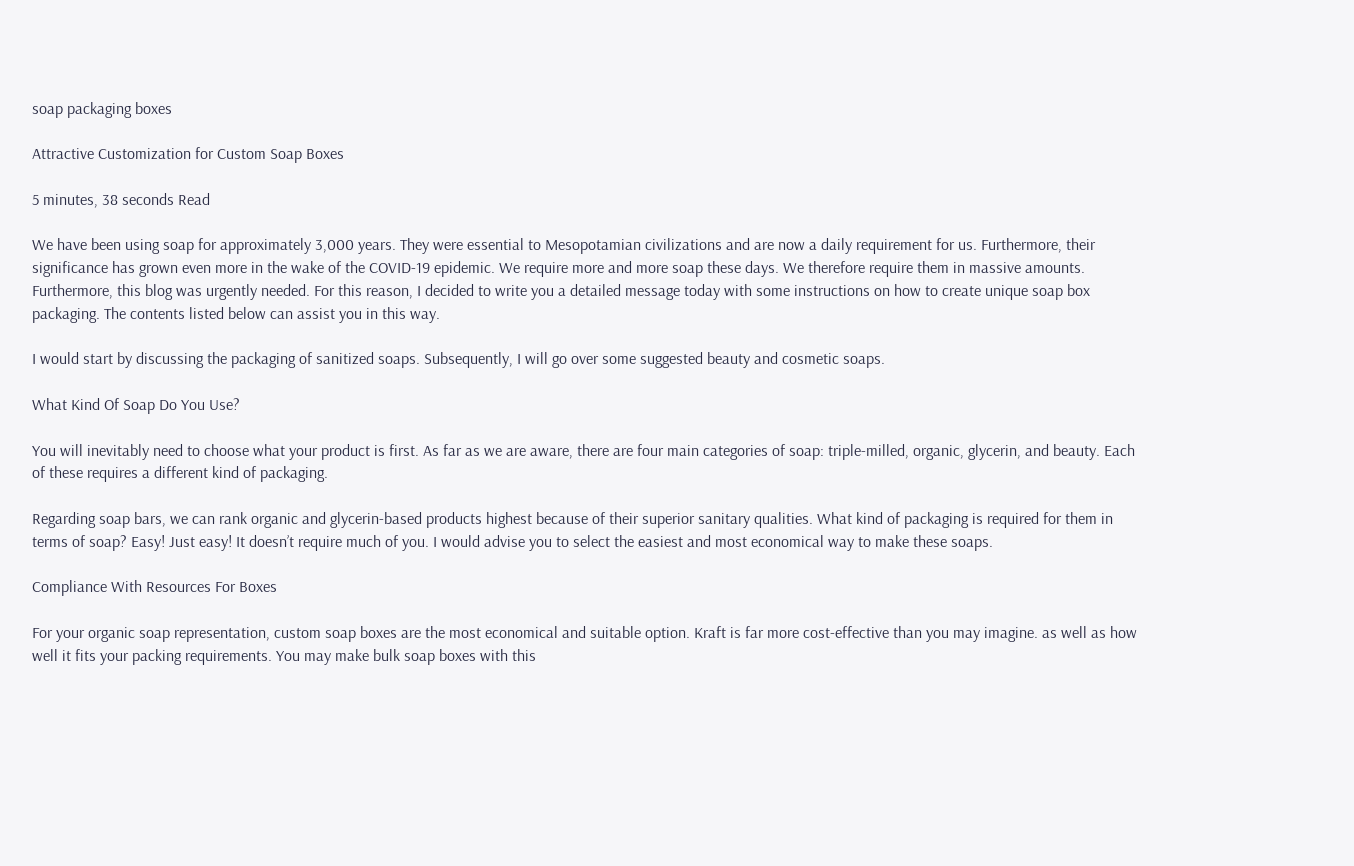soap packaging boxes

Attractive Customization for Custom Soap Boxes

5 minutes, 38 seconds Read

We have been using soap for approximately 3,000 years. They were essential to Mesopotamian civilizations and are now a daily requirement for us. Furthermore, their significance has grown even more in the wake of the COVID-19 epidemic. We require more and more soap these days. We therefore require them in massive amounts. Furthermore, this blog was urgently needed. For this reason, I decided to write you a detailed message today with some instructions on how to create unique soap box packaging. The contents listed below can assist you in this way.

I would start by discussing the packaging of sanitized soaps. Subsequently, I will go over some suggested beauty and cosmetic soaps.

What Kind Of Soap Do You Use?

You will inevitably need to choose what your product is first. As far as we are aware, there are four main categories of soap: triple-milled, organic, glycerin, and beauty. Each of these requires a different kind of packaging.

Regarding soap bars, we can rank organic and glycerin-based products highest because of their superior sanitary qualities. What kind of packaging is required for them in terms of soap? Easy! Just easy! It doesn’t require much of you. I would advise you to select the easiest and most economical way to make these soaps.

Compliance With Resources For Boxes

For your organic soap representation, custom soap boxes are the most economical and suitable option. Kraft is far more cost-effective than you may imagine. as well as how well it fits your packing requirements. You may make bulk soap boxes with this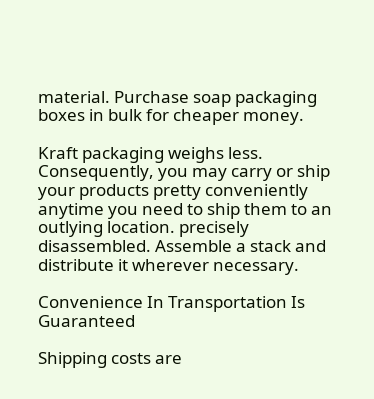material. Purchase soap packaging boxes in bulk for cheaper money.

Kraft packaging weighs less. Consequently, you may carry or ship your products pretty conveniently anytime you need to ship them to an outlying location. precisely disassembled. Assemble a stack and distribute it wherever necessary.

Convenience In Transportation Is Guaranteed

Shipping costs are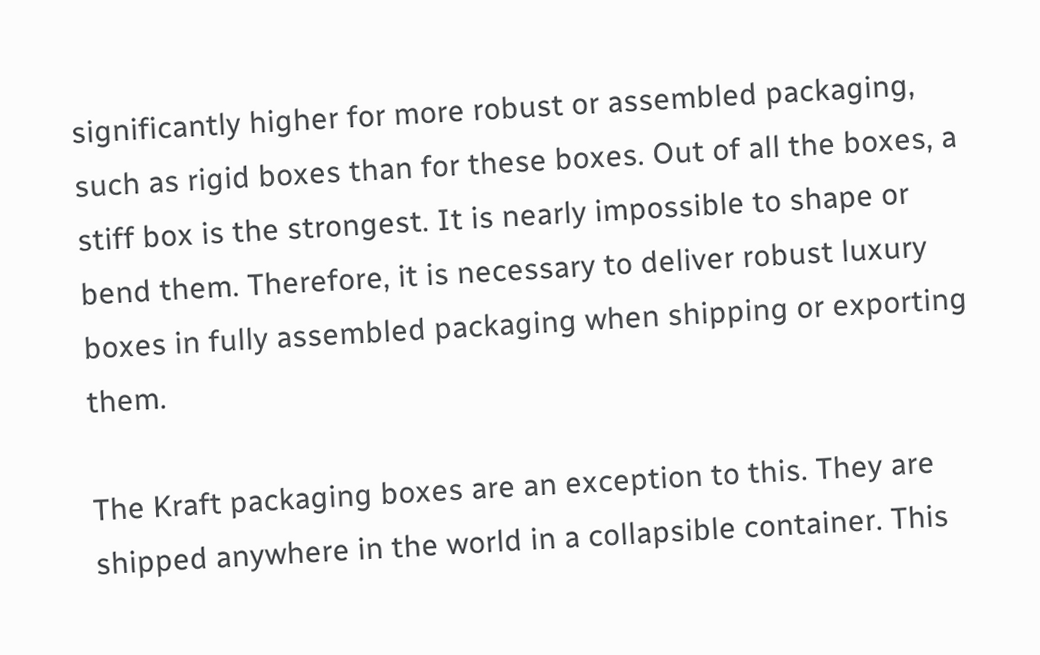significantly higher for more robust or assembled packaging, such as rigid boxes than for these boxes. Out of all the boxes, a stiff box is the strongest. It is nearly impossible to shape or bend them. Therefore, it is necessary to deliver robust luxury boxes in fully assembled packaging when shipping or exporting them.

The Kraft packaging boxes are an exception to this. They are shipped anywhere in the world in a collapsible container. This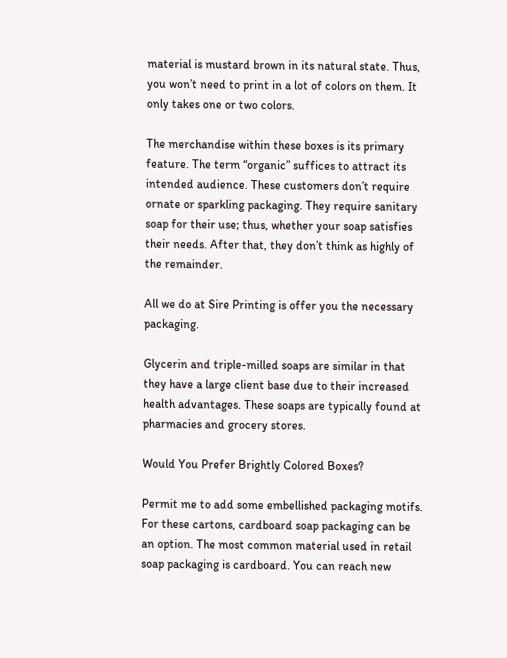material is mustard brown in its natural state. Thus, you won’t need to print in a lot of colors on them. It only takes one or two colors.

The merchandise within these boxes is its primary feature. The term “organic” suffices to attract its intended audience. These customers don’t require ornate or sparkling packaging. They require sanitary soap for their use; thus, whether your soap satisfies their needs. After that, they don’t think as highly of the remainder.

All we do at Sire Printing is offer you the necessary packaging.

Glycerin and triple-milled soaps are similar in that they have a large client base due to their increased health advantages. These soaps are typically found at pharmacies and grocery stores.

Would You Prefer Brightly Colored Boxes?

Permit me to add some embellished packaging motifs. For these cartons, cardboard soap packaging can be an option. The most common material used in retail soap packaging is cardboard. You can reach new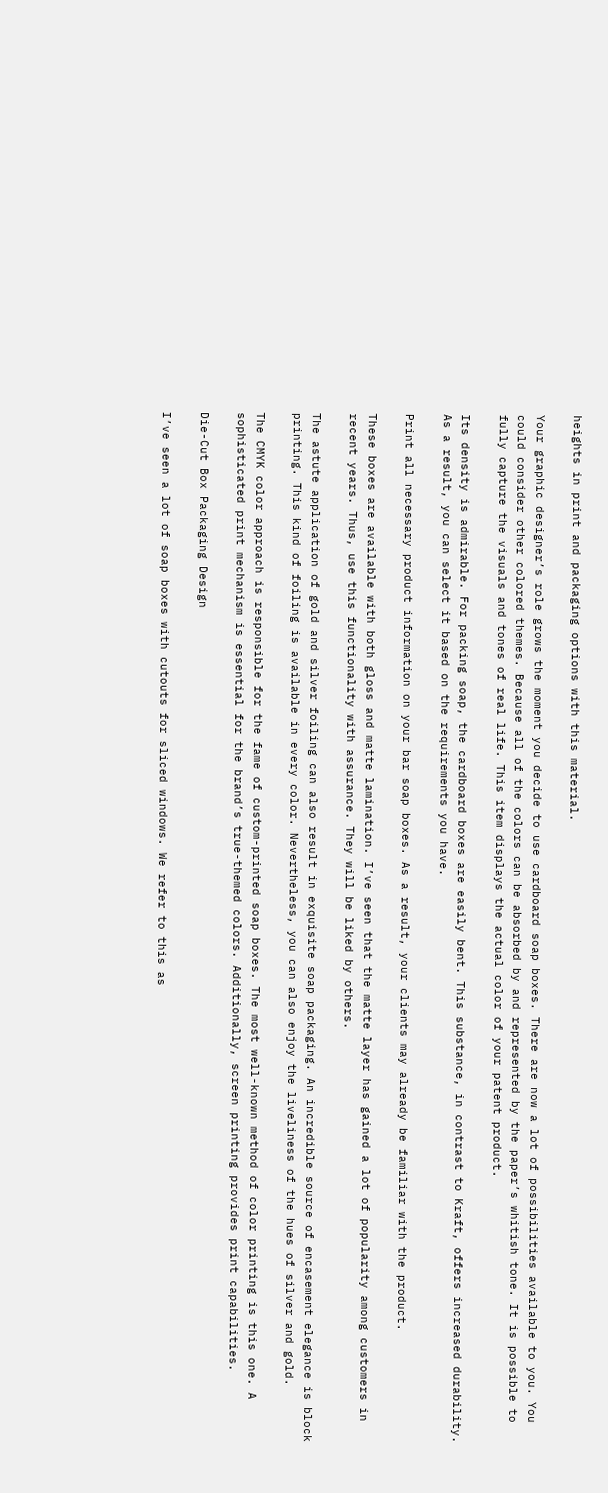heights in print and packaging options with this material.

Your graphic designer’s role grows the moment you decide to use cardboard soap boxes. There are now a lot of possibilities available to you. You could consider other colored themes. Because all of the colors can be absorbed by and represented by the paper’s whitish tone. It is possible to fully capture the visuals and tones of real life. This item displays the actual color of your patent product.

Its density is admirable. For packing soap, the cardboard boxes are easily bent. This substance, in contrast to Kraft, offers increased durability. As a result, you can select it based on the requirements you have.

Print all necessary product information on your bar soap boxes. As a result, your clients may already be familiar with the product.

These boxes are available with both gloss and matte lamination. I’ve seen that the matte layer has gained a lot of popularity among customers in recent years. Thus, use this functionality with assurance. They will be liked by others.

The astute application of gold and silver foiling can also result in exquisite soap packaging. An incredible source of encasement elegance is block printing. This kind of foiling is available in every color. Nevertheless, you can also enjoy the liveliness of the hues of silver and gold.

The CMYK color approach is responsible for the fame of custom-printed soap boxes. The most well-known method of color printing is this one. A sophisticated print mechanism is essential for the brand’s true-themed colors. Additionally, screen printing provides print capabilities.

Die-Cut Box Packaging Design

I’ve seen a lot of soap boxes with cutouts for sliced windows. We refer to this as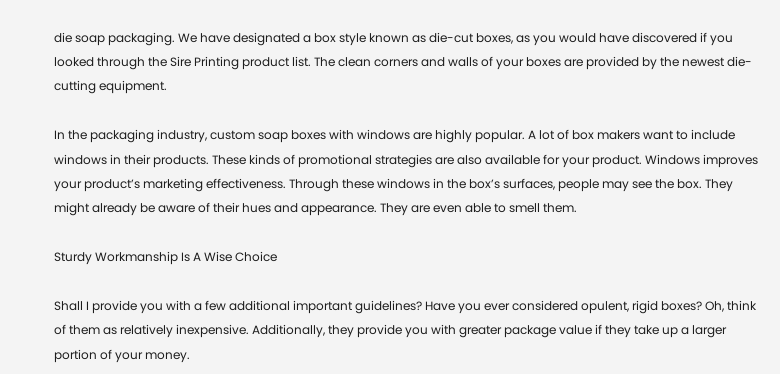die soap packaging. We have designated a box style known as die-cut boxes, as you would have discovered if you looked through the Sire Printing product list. The clean corners and walls of your boxes are provided by the newest die-cutting equipment.

In the packaging industry, custom soap boxes with windows are highly popular. A lot of box makers want to include windows in their products. These kinds of promotional strategies are also available for your product. Windows improves your product’s marketing effectiveness. Through these windows in the box’s surfaces, people may see the box. They might already be aware of their hues and appearance. They are even able to smell them.

Sturdy Workmanship Is A Wise Choice

Shall I provide you with a few additional important guidelines? Have you ever considered opulent, rigid boxes? Oh, think of them as relatively inexpensive. Additionally, they provide you with greater package value if they take up a larger portion of your money.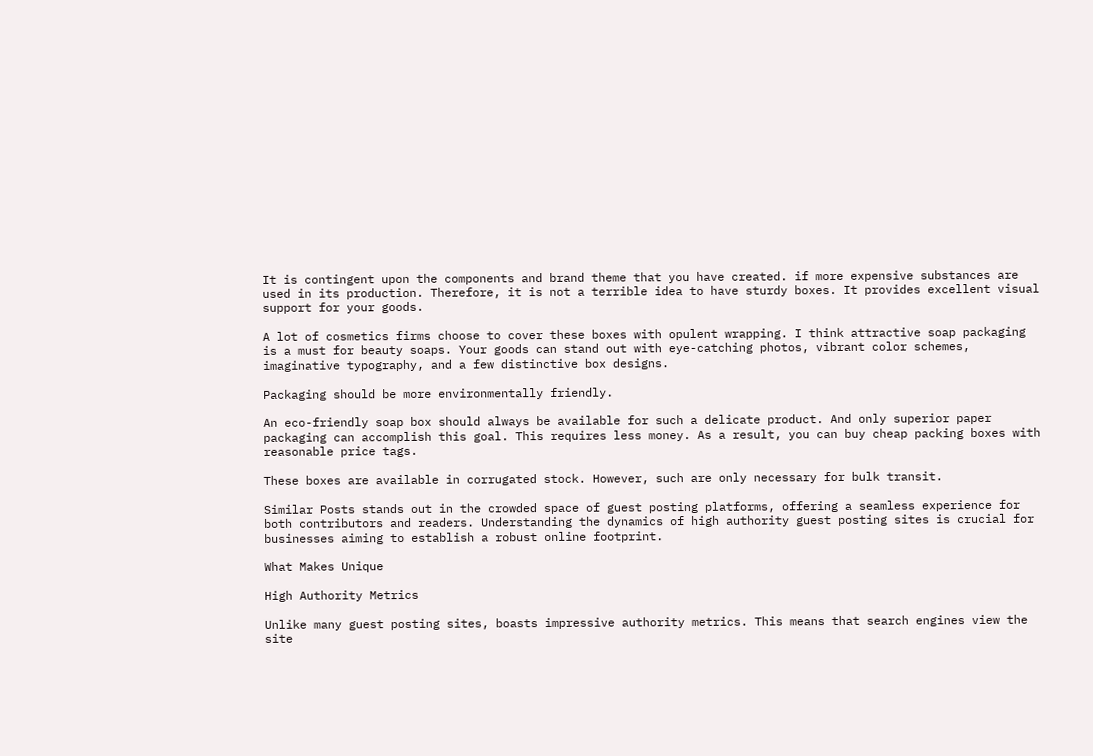It is contingent upon the components and brand theme that you have created. if more expensive substances are used in its production. Therefore, it is not a terrible idea to have sturdy boxes. It provides excellent visual support for your goods.

A lot of cosmetics firms choose to cover these boxes with opulent wrapping. I think attractive soap packaging is a must for beauty soaps. Your goods can stand out with eye-catching photos, vibrant color schemes, imaginative typography, and a few distinctive box designs.

Packaging should be more environmentally friendly.

An eco-friendly soap box should always be available for such a delicate product. And only superior paper packaging can accomplish this goal. This requires less money. As a result, you can buy cheap packing boxes with reasonable price tags.

These boxes are available in corrugated stock. However, such are only necessary for bulk transit.

Similar Posts stands out in the crowded space of guest posting platforms, offering a seamless experience for both contributors and readers. Understanding the dynamics of high authority guest posting sites is crucial for businesses aiming to establish a robust online footprint.

What Makes Unique

High Authority Metrics

Unlike many guest posting sites, boasts impressive authority metrics. This means that search engines view the site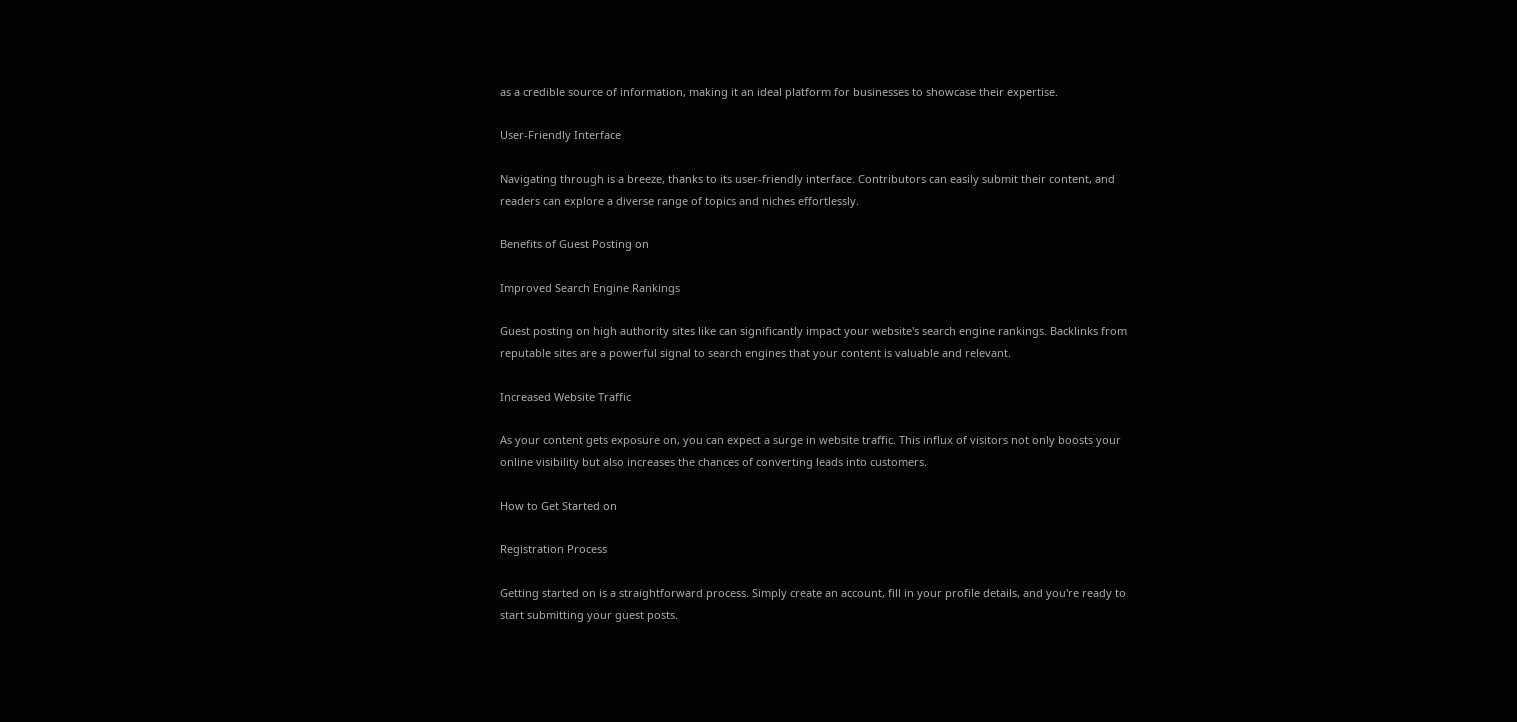as a credible source of information, making it an ideal platform for businesses to showcase their expertise.

User-Friendly Interface

Navigating through is a breeze, thanks to its user-friendly interface. Contributors can easily submit their content, and readers can explore a diverse range of topics and niches effortlessly.

Benefits of Guest Posting on

Improved Search Engine Rankings

Guest posting on high authority sites like can significantly impact your website's search engine rankings. Backlinks from reputable sites are a powerful signal to search engines that your content is valuable and relevant.

Increased Website Traffic

As your content gets exposure on, you can expect a surge in website traffic. This influx of visitors not only boosts your online visibility but also increases the chances of converting leads into customers.

How to Get Started on

Registration Process

Getting started on is a straightforward process. Simply create an account, fill in your profile details, and you're ready to start submitting your guest posts.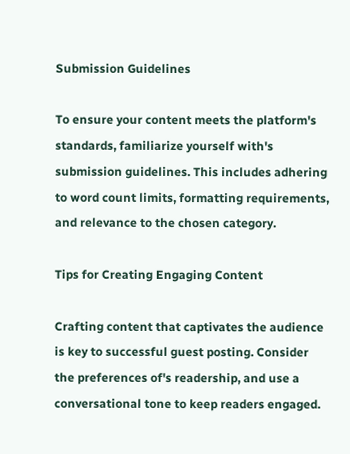Submission Guidelines

To ensure your content meets the platform's standards, familiarize yourself with's submission guidelines. This includes adhering to word count limits, formatting requirements, and relevance to the chosen category.

Tips for Creating Engaging Content

Crafting content that captivates the audience is key to successful guest posting. Consider the preferences of's readership, and use a conversational tone to keep readers engaged.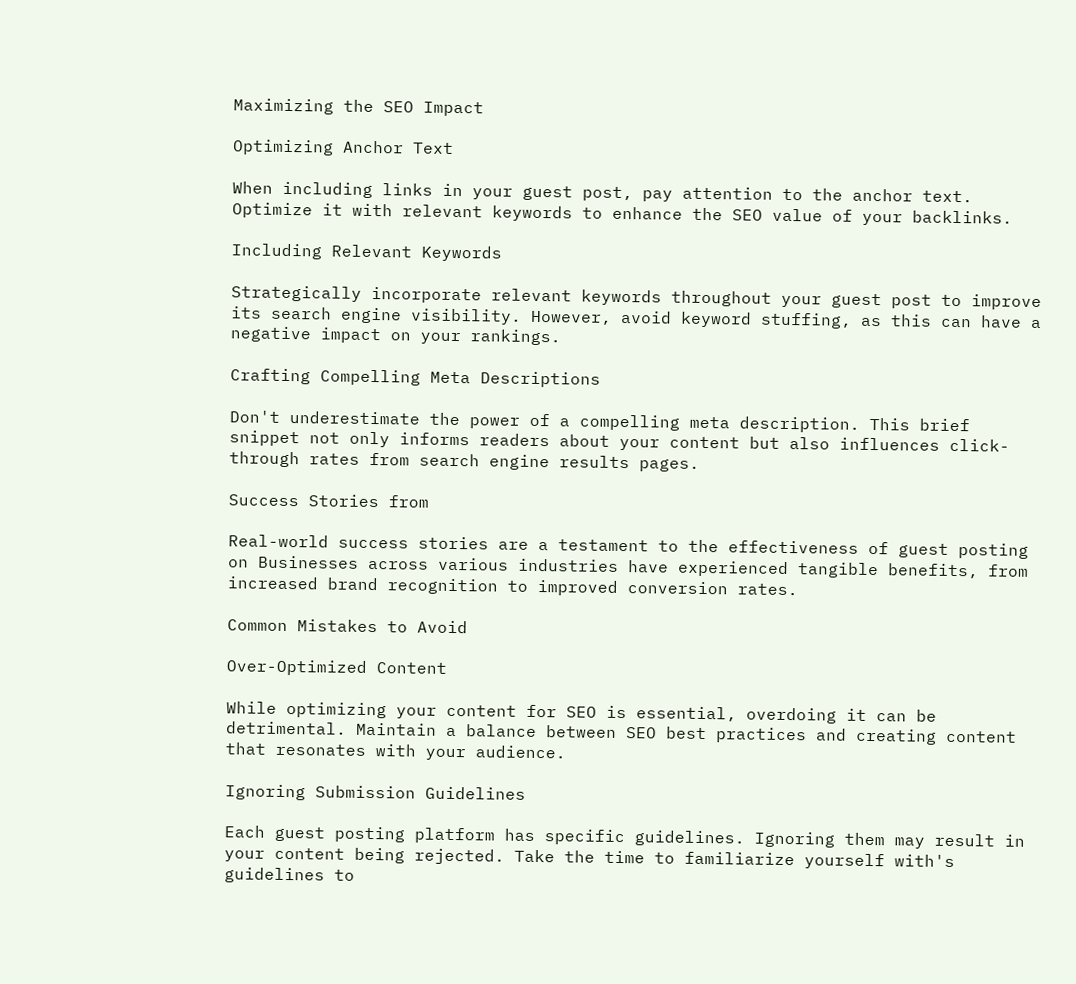Maximizing the SEO Impact

Optimizing Anchor Text

When including links in your guest post, pay attention to the anchor text. Optimize it with relevant keywords to enhance the SEO value of your backlinks.

Including Relevant Keywords

Strategically incorporate relevant keywords throughout your guest post to improve its search engine visibility. However, avoid keyword stuffing, as this can have a negative impact on your rankings.

Crafting Compelling Meta Descriptions

Don't underestimate the power of a compelling meta description. This brief snippet not only informs readers about your content but also influences click-through rates from search engine results pages.

Success Stories from

Real-world success stories are a testament to the effectiveness of guest posting on Businesses across various industries have experienced tangible benefits, from increased brand recognition to improved conversion rates.

Common Mistakes to Avoid

Over-Optimized Content

While optimizing your content for SEO is essential, overdoing it can be detrimental. Maintain a balance between SEO best practices and creating content that resonates with your audience.

Ignoring Submission Guidelines

Each guest posting platform has specific guidelines. Ignoring them may result in your content being rejected. Take the time to familiarize yourself with's guidelines to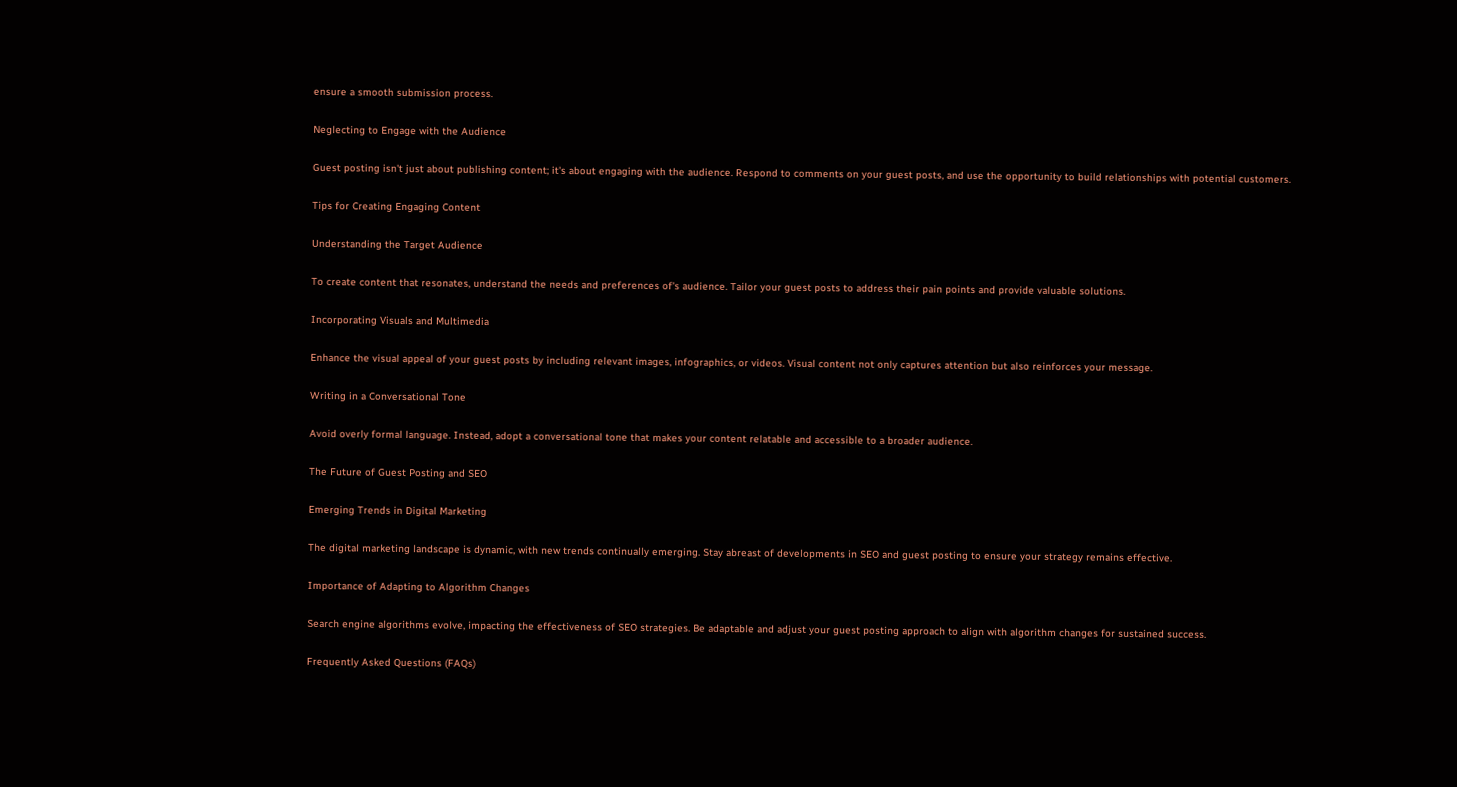ensure a smooth submission process.

Neglecting to Engage with the Audience

Guest posting isn't just about publishing content; it's about engaging with the audience. Respond to comments on your guest posts, and use the opportunity to build relationships with potential customers.

Tips for Creating Engaging Content

Understanding the Target Audience

To create content that resonates, understand the needs and preferences of's audience. Tailor your guest posts to address their pain points and provide valuable solutions.

Incorporating Visuals and Multimedia

Enhance the visual appeal of your guest posts by including relevant images, infographics, or videos. Visual content not only captures attention but also reinforces your message.

Writing in a Conversational Tone

Avoid overly formal language. Instead, adopt a conversational tone that makes your content relatable and accessible to a broader audience.

The Future of Guest Posting and SEO

Emerging Trends in Digital Marketing

The digital marketing landscape is dynamic, with new trends continually emerging. Stay abreast of developments in SEO and guest posting to ensure your strategy remains effective.

Importance of Adapting to Algorithm Changes

Search engine algorithms evolve, impacting the effectiveness of SEO strategies. Be adaptable and adjust your guest posting approach to align with algorithm changes for sustained success.

Frequently Asked Questions (FAQs)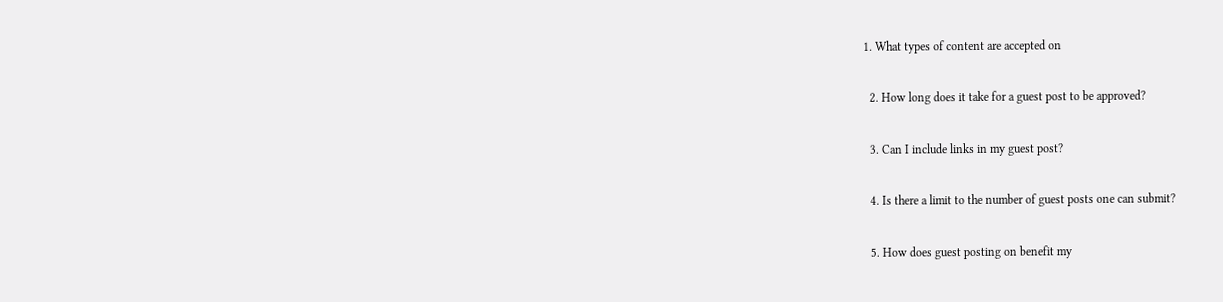1. What types of content are accepted on

  2. How long does it take for a guest post to be approved?

  3. Can I include links in my guest post?

  4. Is there a limit to the number of guest posts one can submit?

  5. How does guest posting on benefit my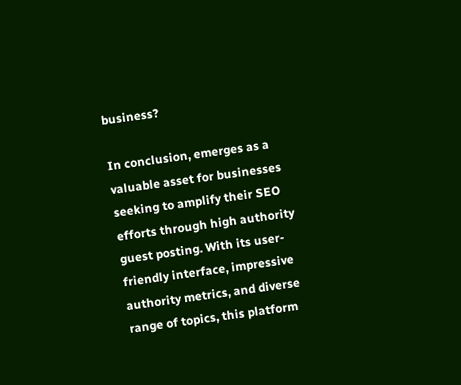business?

In conclusion, emerges as a valuable asset for businesses seeking to amplify their SEO efforts through high authority guest posting. With its user-friendly interface, impressive authority metrics, and diverse range of topics, this platform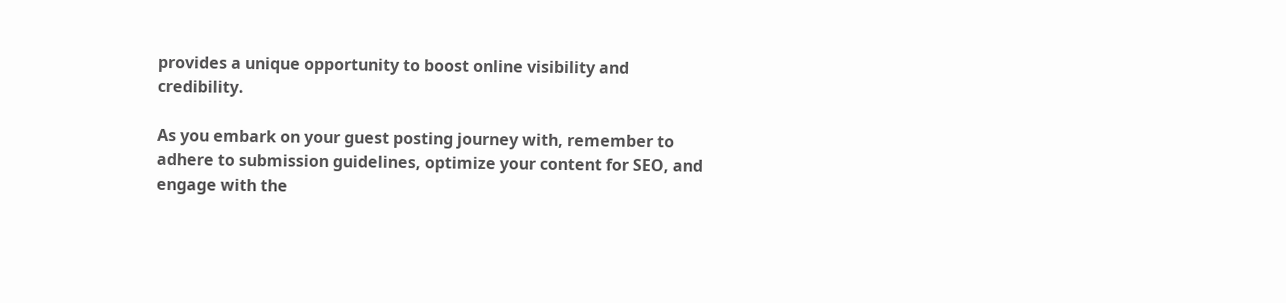provides a unique opportunity to boost online visibility and credibility.

As you embark on your guest posting journey with, remember to adhere to submission guidelines, optimize your content for SEO, and engage with the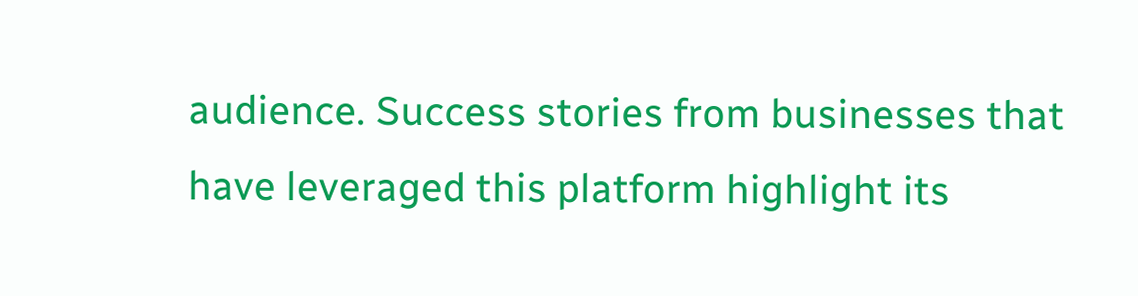audience. Success stories from businesses that have leveraged this platform highlight its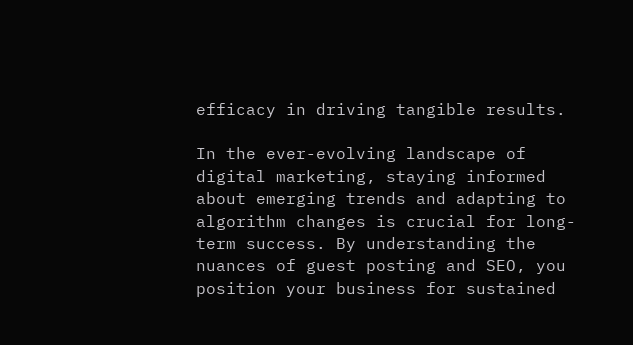efficacy in driving tangible results.

In the ever-evolving landscape of digital marketing, staying informed about emerging trends and adapting to algorithm changes is crucial for long-term success. By understanding the nuances of guest posting and SEO, you position your business for sustained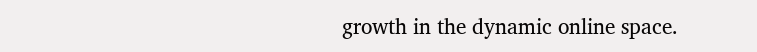growth in the dynamic online space.